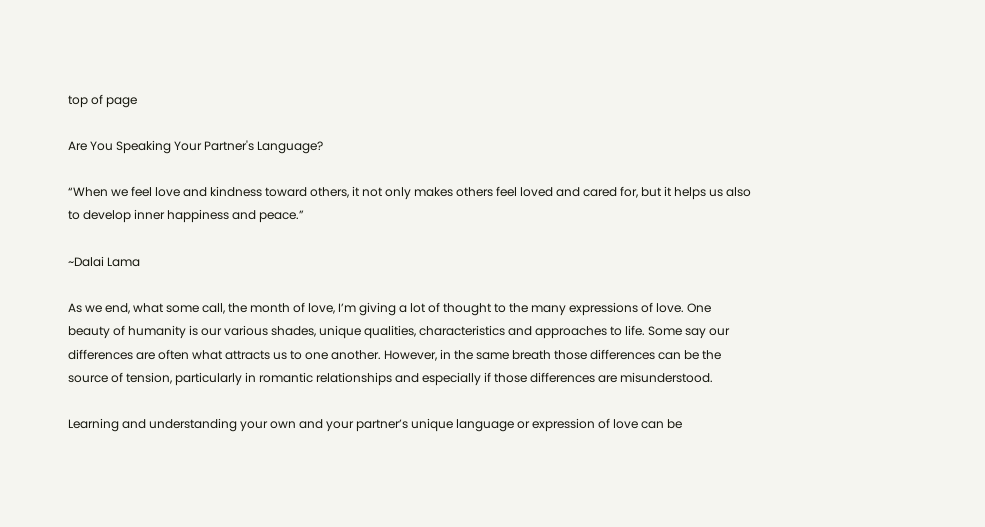top of page

Are You Speaking Your Partner's Language?

“When we feel love and kindness toward others, it not only makes others feel loved and cared for, but it helps us also to develop inner happiness and peace.”

~Dalai Lama

As we end, what some call, the month of love, I’m giving a lot of thought to the many expressions of love. One beauty of humanity is our various shades, unique qualities, characteristics and approaches to life. Some say our differences are often what attracts us to one another. However, in the same breath those differences can be the source of tension, particularly in romantic relationships and especially if those differences are misunderstood.

Learning and understanding your own and your partner’s unique language or expression of love can be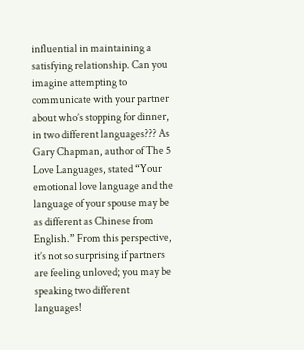influential in maintaining a satisfying relationship. Can you imagine attempting to communicate with your partner about who’s stopping for dinner, in two different languages??? As Gary Chapman, author of The 5 Love Languages, stated “Your emotional love language and the language of your spouse may be as different as Chinese from English.” From this perspective, it’s not so surprising if partners are feeling unloved; you may be speaking two different languages!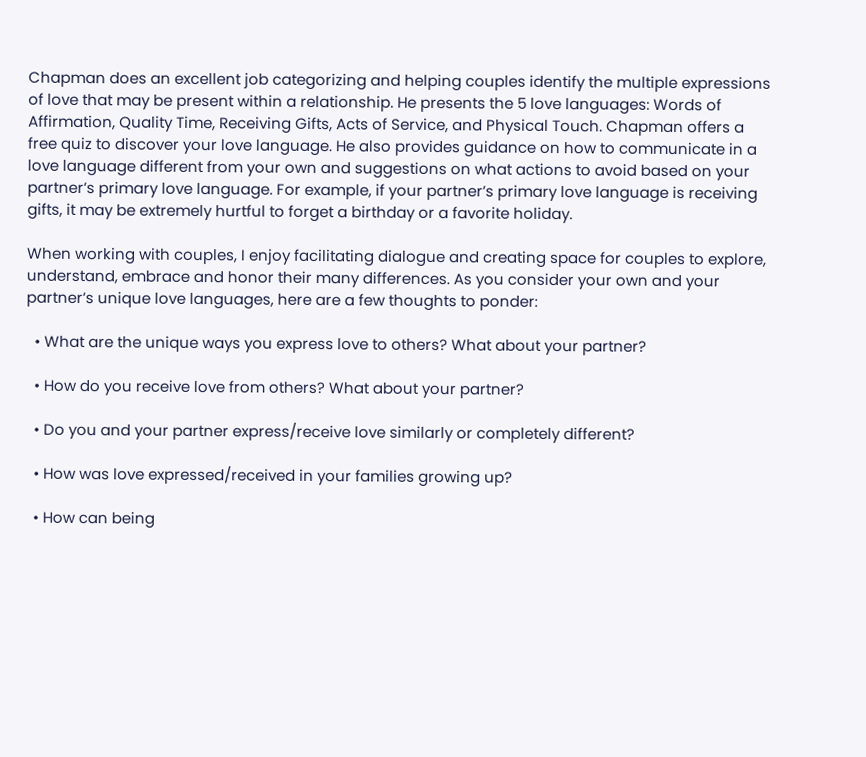Chapman does an excellent job categorizing and helping couples identify the multiple expressions of love that may be present within a relationship. He presents the 5 love languages: Words of Affirmation, Quality Time, Receiving Gifts, Acts of Service, and Physical Touch. Chapman offers a free quiz to discover your love language. He also provides guidance on how to communicate in a love language different from your own and suggestions on what actions to avoid based on your partner’s primary love language. For example, if your partner’s primary love language is receiving gifts, it may be extremely hurtful to forget a birthday or a favorite holiday.

When working with couples, I enjoy facilitating dialogue and creating space for couples to explore, understand, embrace and honor their many differences. As you consider your own and your partner’s unique love languages, here are a few thoughts to ponder:

  • What are the unique ways you express love to others? What about your partner?

  • How do you receive love from others? What about your partner?

  • Do you and your partner express/receive love similarly or completely different?

  • How was love expressed/received in your families growing up?

  • How can being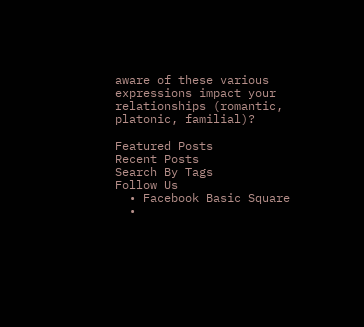aware of these various expressions impact your relationships (romantic, platonic, familial)?

Featured Posts
Recent Posts
Search By Tags
Follow Us
  • Facebook Basic Square
  •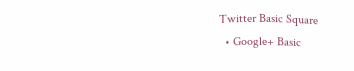Twitter Basic Square
  • Google+ Basic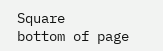Square
bottom of page